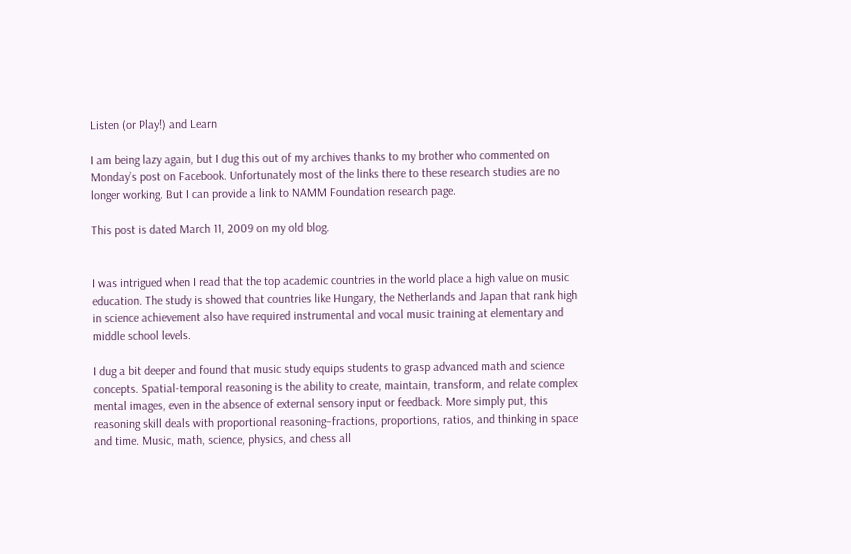Listen (or Play!) and Learn

I am being lazy again, but I dug this out of my archives thanks to my brother who commented on Monday’s post on Facebook. Unfortunately most of the links there to these research studies are no longer working. But I can provide a link to NAMM Foundation research page.

This post is dated March 11, 2009 on my old blog.


I was intrigued when I read that the top academic countries in the world place a high value on music education. The study is showed that countries like Hungary, the Netherlands and Japan that rank high in science achievement also have required instrumental and vocal music training at elementary and middle school levels.

I dug a bit deeper and found that music study equips students to grasp advanced math and science concepts. Spatial-temporal reasoning is the ability to create, maintain, transform, and relate complex mental images, even in the absence of external sensory input or feedback. More simply put, this reasoning skill deals with proportional reasoning–fractions, proportions, ratios, and thinking in space and time. Music, math, science, physics, and chess all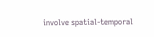involve spatial-temporal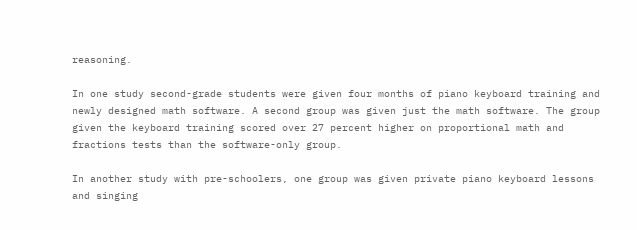reasoning.

In one study second-grade students were given four months of piano keyboard training and newly designed math software. A second group was given just the math software. The group given the keyboard training scored over 27 percent higher on proportional math and fractions tests than the software-only group.

In another study with pre-schoolers, one group was given private piano keyboard lessons and singing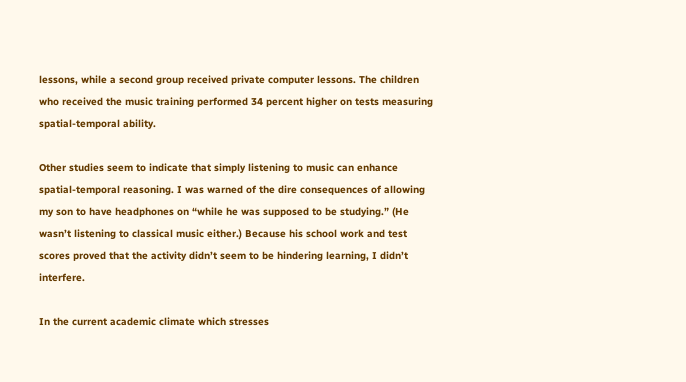lessons, while a second group received private computer lessons. The children who received the music training performed 34 percent higher on tests measuring spatial-temporal ability.

Other studies seem to indicate that simply listening to music can enhance spatial-temporal reasoning. I was warned of the dire consequences of allowing my son to have headphones on “while he was supposed to be studying.” (He wasn’t listening to classical music either.) Because his school work and test scores proved that the activity didn’t seem to be hindering learning, I didn’t interfere.

In the current academic climate which stresses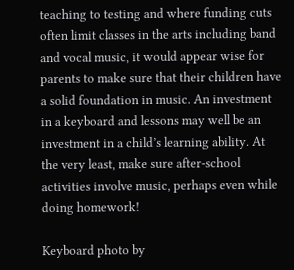teaching to testing and where funding cuts often limit classes in the arts including band and vocal music, it would appear wise for parents to make sure that their children have a solid foundation in music. An investment in a keyboard and lessons may well be an investment in a child’s learning ability. At the very least, make sure after-school activities involve music, perhaps even while doing homework!

Keyboard photo by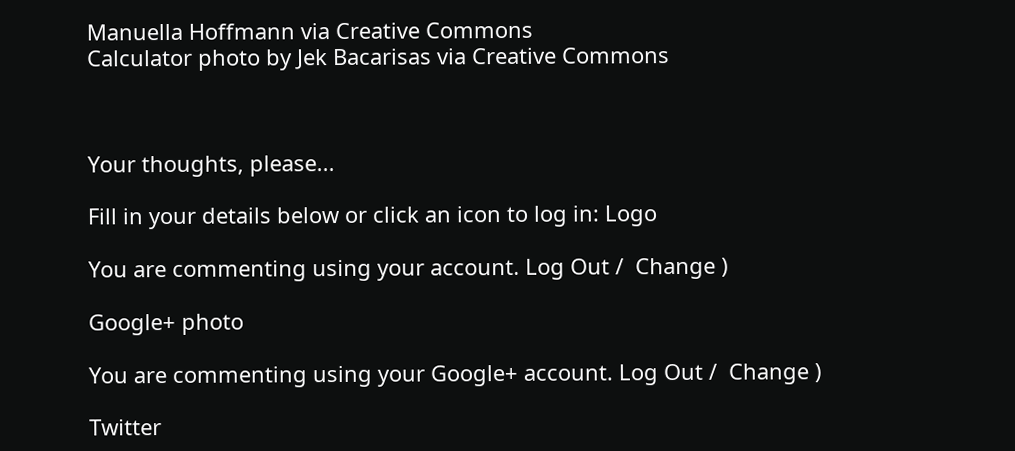Manuella Hoffmann via Creative Commons
Calculator photo by Jek Bacarisas via Creative Commons



Your thoughts, please...

Fill in your details below or click an icon to log in: Logo

You are commenting using your account. Log Out /  Change )

Google+ photo

You are commenting using your Google+ account. Log Out /  Change )

Twitter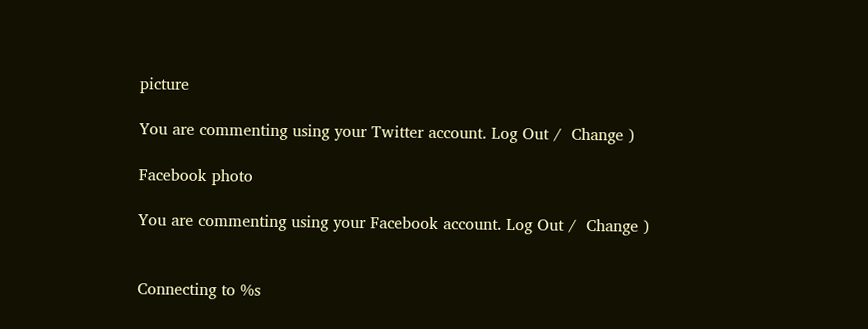picture

You are commenting using your Twitter account. Log Out /  Change )

Facebook photo

You are commenting using your Facebook account. Log Out /  Change )


Connecting to %s